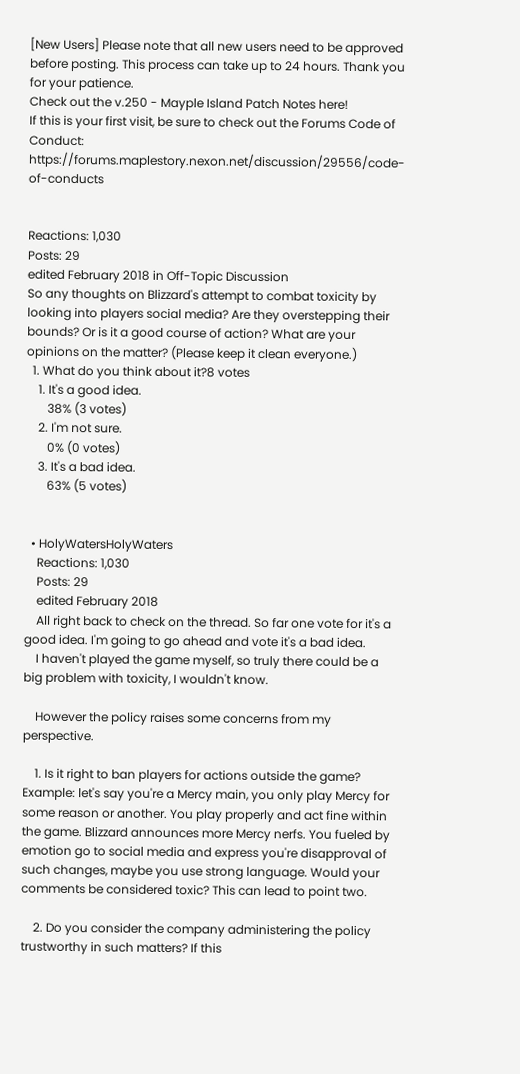[New Users] Please note that all new users need to be approved before posting. This process can take up to 24 hours. Thank you for your patience.
Check out the v.250 - Mayple Island Patch Notes here!
If this is your first visit, be sure to check out the Forums Code of Conduct: https://forums.maplestory.nexon.net/discussion/29556/code-of-conducts


Reactions: 1,030
Posts: 29
edited February 2018 in Off-Topic Discussion
So any thoughts on Blizzard's attempt to combat toxicity by looking into players social media? Are they overstepping their bounds? Or is it a good course of action? What are your opinions on the matter? (Please keep it clean everyone.)
  1. What do you think about it?8 votes
    1. It's a good idea.
       38% (3 votes)
    2. I'm not sure.
       0% (0 votes)
    3. It's a bad idea.
       63% (5 votes)


  • HolyWatersHolyWaters
    Reactions: 1,030
    Posts: 29
    edited February 2018
    All right back to check on the thread. So far one vote for it's a good idea. I'm going to go ahead and vote it's a bad idea.
    I haven't played the game myself, so truly there could be a big problem with toxicity, I wouldn't know.

    However the policy raises some concerns from my perspective.

    1. Is it right to ban players for actions outside the game? Example: let's say you're a Mercy main, you only play Mercy for some reason or another. You play properly and act fine within the game. Blizzard announces more Mercy nerfs. You fueled by emotion go to social media and express you're disapproval of such changes, maybe you use strong language. Would your comments be considered toxic? This can lead to point two.

    2. Do you consider the company administering the policy trustworthy in such matters? If this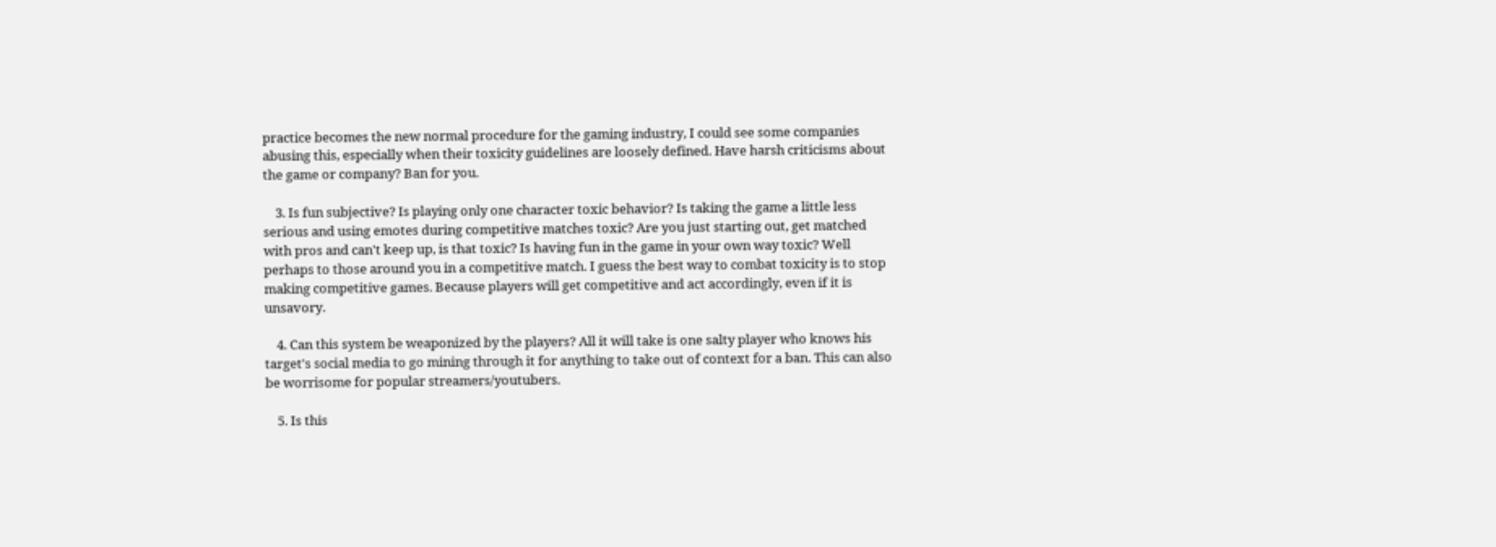practice becomes the new normal procedure for the gaming industry, I could see some companies abusing this, especially when their toxicity guidelines are loosely defined. Have harsh criticisms about the game or company? Ban for you.

    3. Is fun subjective? Is playing only one character toxic behavior? Is taking the game a little less serious and using emotes during competitive matches toxic? Are you just starting out, get matched with pros and can't keep up, is that toxic? Is having fun in the game in your own way toxic? Well perhaps to those around you in a competitive match. I guess the best way to combat toxicity is to stop making competitive games. Because players will get competitive and act accordingly, even if it is unsavory.

    4. Can this system be weaponized by the players? All it will take is one salty player who knows his target's social media to go mining through it for anything to take out of context for a ban. This can also be worrisome for popular streamers/youtubers.

    5. Is this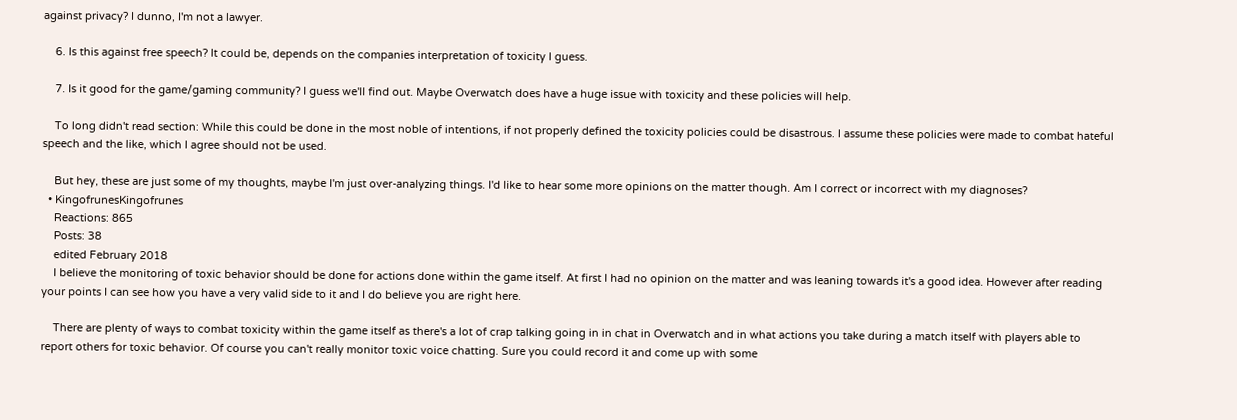against privacy? I dunno, I'm not a lawyer.

    6. Is this against free speech? It could be, depends on the companies interpretation of toxicity I guess.

    7. Is it good for the game/gaming community? I guess we'll find out. Maybe Overwatch does have a huge issue with toxicity and these policies will help.

    To long didn't read section: While this could be done in the most noble of intentions, if not properly defined the toxicity policies could be disastrous. I assume these policies were made to combat hateful speech and the like, which I agree should not be used.

    But hey, these are just some of my thoughts, maybe I'm just over-analyzing things. I'd like to hear some more opinions on the matter though. Am I correct or incorrect with my diagnoses?
  • KingofrunesKingofrunes
    Reactions: 865
    Posts: 38
    edited February 2018
    I believe the monitoring of toxic behavior should be done for actions done within the game itself. At first I had no opinion on the matter and was leaning towards it's a good idea. However after reading your points I can see how you have a very valid side to it and I do believe you are right here.

    There are plenty of ways to combat toxicity within the game itself as there's a lot of crap talking going in in chat in Overwatch and in what actions you take during a match itself with players able to report others for toxic behavior. Of course you can't really monitor toxic voice chatting. Sure you could record it and come up with some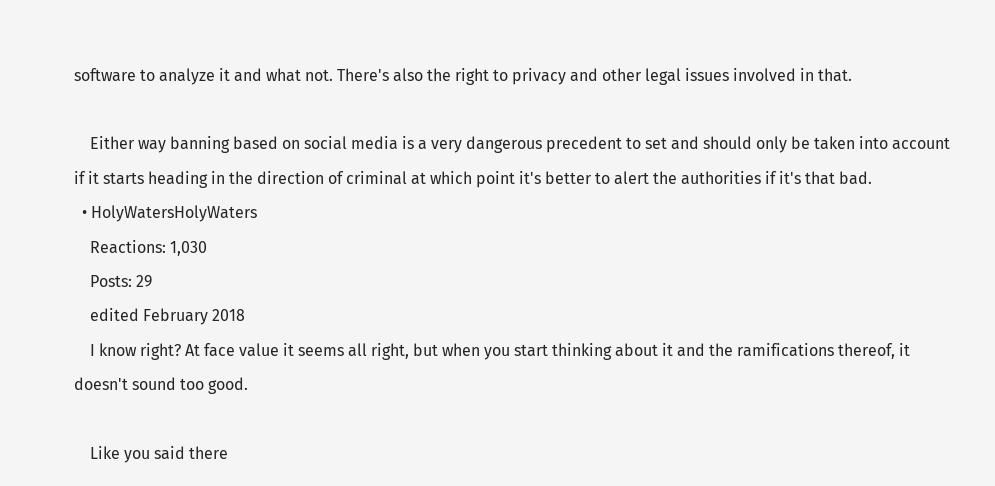software to analyze it and what not. There's also the right to privacy and other legal issues involved in that.

    Either way banning based on social media is a very dangerous precedent to set and should only be taken into account if it starts heading in the direction of criminal at which point it's better to alert the authorities if it's that bad.
  • HolyWatersHolyWaters
    Reactions: 1,030
    Posts: 29
    edited February 2018
    I know right? At face value it seems all right, but when you start thinking about it and the ramifications thereof, it doesn't sound too good.

    Like you said there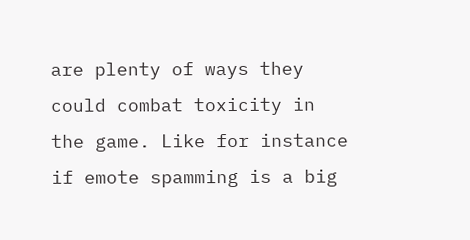are plenty of ways they could combat toxicity in the game. Like for instance if emote spamming is a big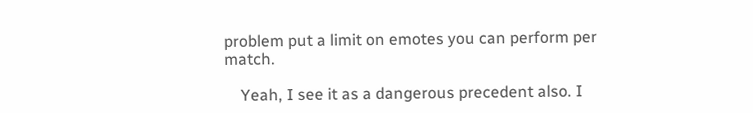problem put a limit on emotes you can perform per match.

    Yeah, I see it as a dangerous precedent also. I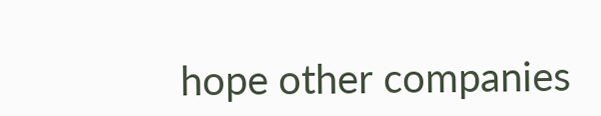hope other companies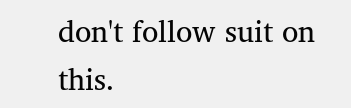don't follow suit on this.